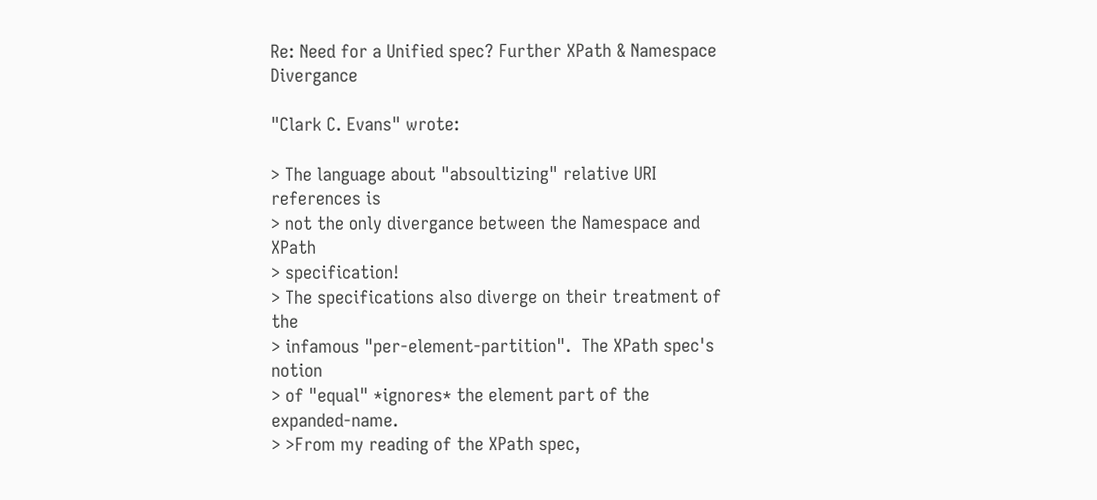Re: Need for a Unified spec? Further XPath & Namespace Divergance

"Clark C. Evans" wrote:

> The language about "absoultizing" relative URI references is
> not the only divergance between the Namespace and XPath
> specification!
> The specifications also diverge on their treatment of the
> infamous "per-element-partition".  The XPath spec's notion
> of "equal" *ignores* the element part of the expanded-name.
> >From my reading of the XPath spec,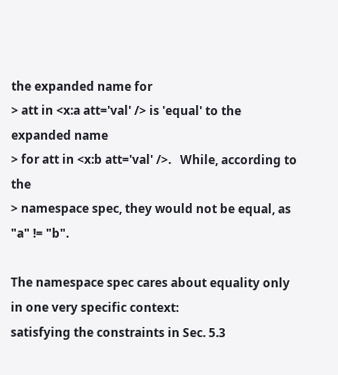the expanded name for
> att in <x:a att='val' /> is 'equal' to the expanded name
> for att in <x:b att='val' />.   While, according to the
> namespace spec, they would not be equal, as "a" != "b".

The namespace spec cares about equality only in one very specific context:
satisfying the constraints in Sec. 5.3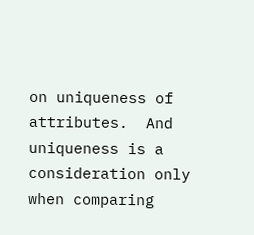on uniqueness of attributes.  And
uniqueness is a consideration only when comparing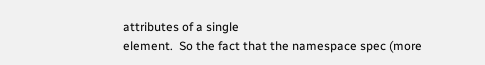attributes of a single
element.  So the fact that the namespace spec (more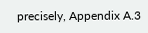precisely, Appendix A.3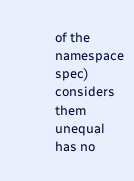of the namespace spec) considers them unequal has no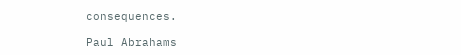consequences.

Paul Abrahams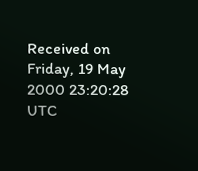Received on Friday, 19 May 2000 23:20:28 UTC